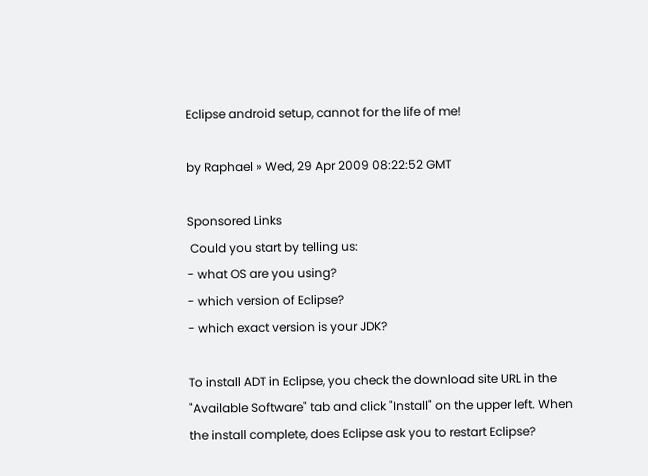Eclipse android setup, cannot for the life of me!

by Raphael » Wed, 29 Apr 2009 08:22:52 GMT

Sponsored Links
 Could you start by telling us:
- what OS are you using?
- which version of Eclipse?
- which exact version is your JDK?

To install ADT in Eclipse, you check the download site URL in the
"Available Software" tab and click "Install" on the upper left. When
the install complete, does Eclipse ask you to restart Eclipse?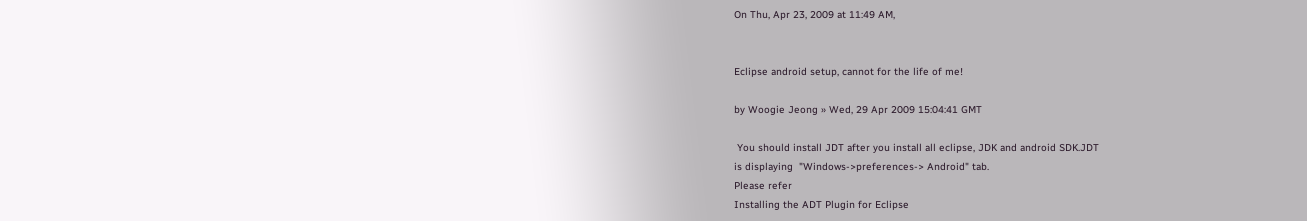On Thu, Apr 23, 2009 at 11:49 AM,


Eclipse android setup, cannot for the life of me!

by Woogie Jeong » Wed, 29 Apr 2009 15:04:41 GMT

 You should install JDT after you install all eclipse, JDK and android SDK.JDT
is displaying  "Windows->preferences-> Android" tab.
Please refer
Installing the ADT Plugin for Eclipse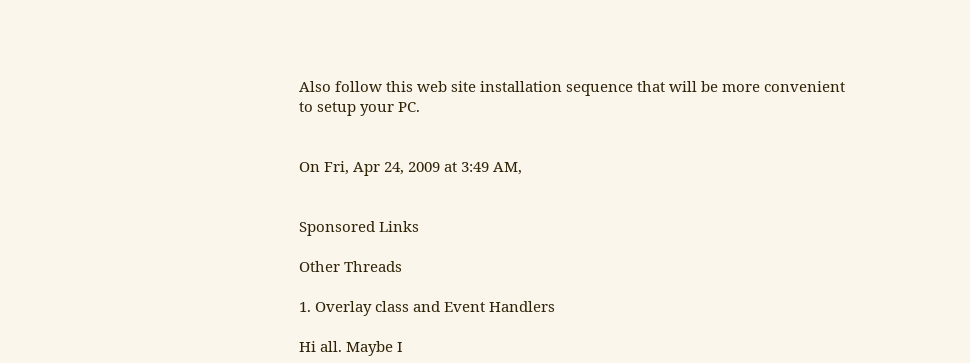Also follow this web site installation sequence that will be more convenient
to setup your PC.


On Fri, Apr 24, 2009 at 3:49 AM,


Sponsored Links

Other Threads

1. Overlay class and Event Handlers

Hi all. Maybe I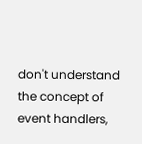don't understand the concept of event handlers,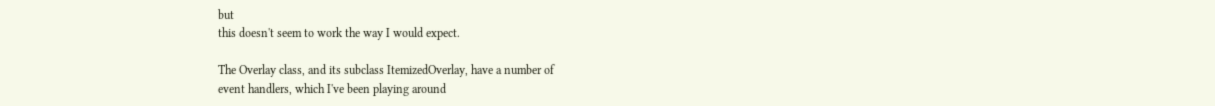but
this doesn't seem to work the way I would expect.

The Overlay class, and its subclass ItemizedOverlay, have a number of
event handlers, which I've been playing around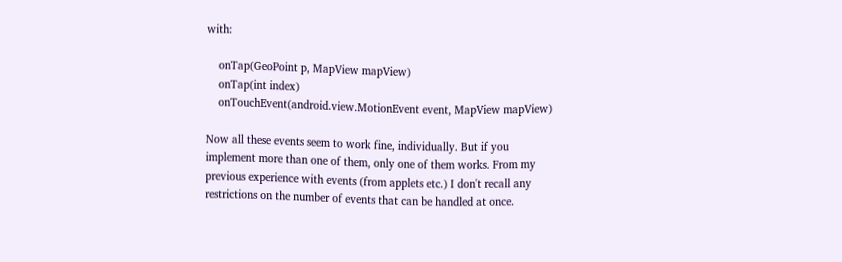with:

    onTap(GeoPoint p, MapView mapView)
    onTap(int index)
    onTouchEvent(android.view.MotionEvent event, MapView mapView)

Now all these events seem to work fine, individually. But if you
implement more than one of them, only one of them works. From my
previous experience with events (from applets etc.) I don't recall any
restrictions on the number of events that can be handled at once.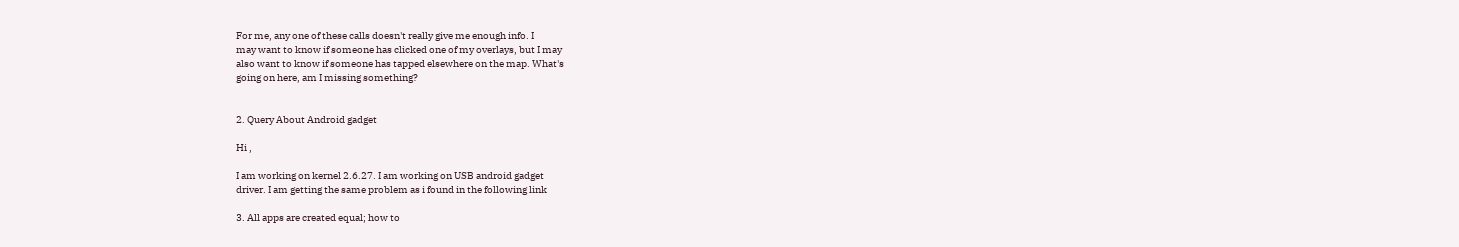For me, any one of these calls doesn't really give me enough info. I
may want to know if someone has clicked one of my overlays, but I may
also want to know if someone has tapped elsewhere on the map. What's
going on here, am I missing something?


2. Query About Android gadget

Hi ,

I am working on kernel 2.6.27. I am working on USB android gadget
driver. I am getting the same problem as i found in the following link

3. All apps are created equal; how to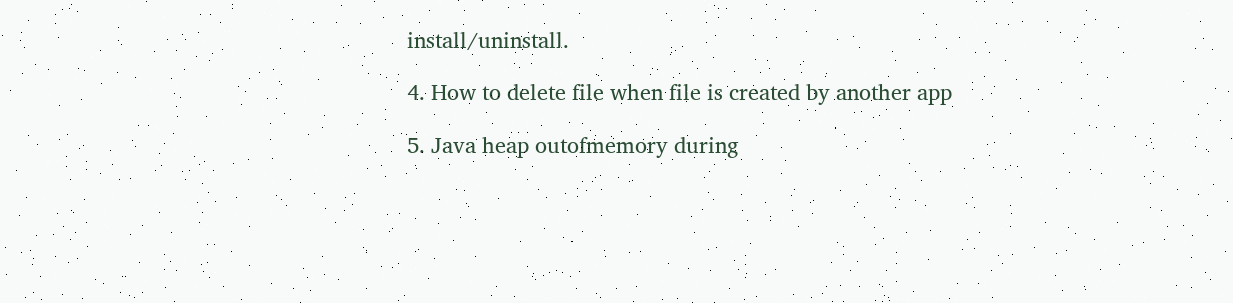install/uninstall.

4. How to delete file when file is created by another app

5. Java heap outofmemory during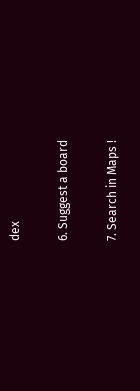dex

6. Suggest a board

7. Search in Maps !